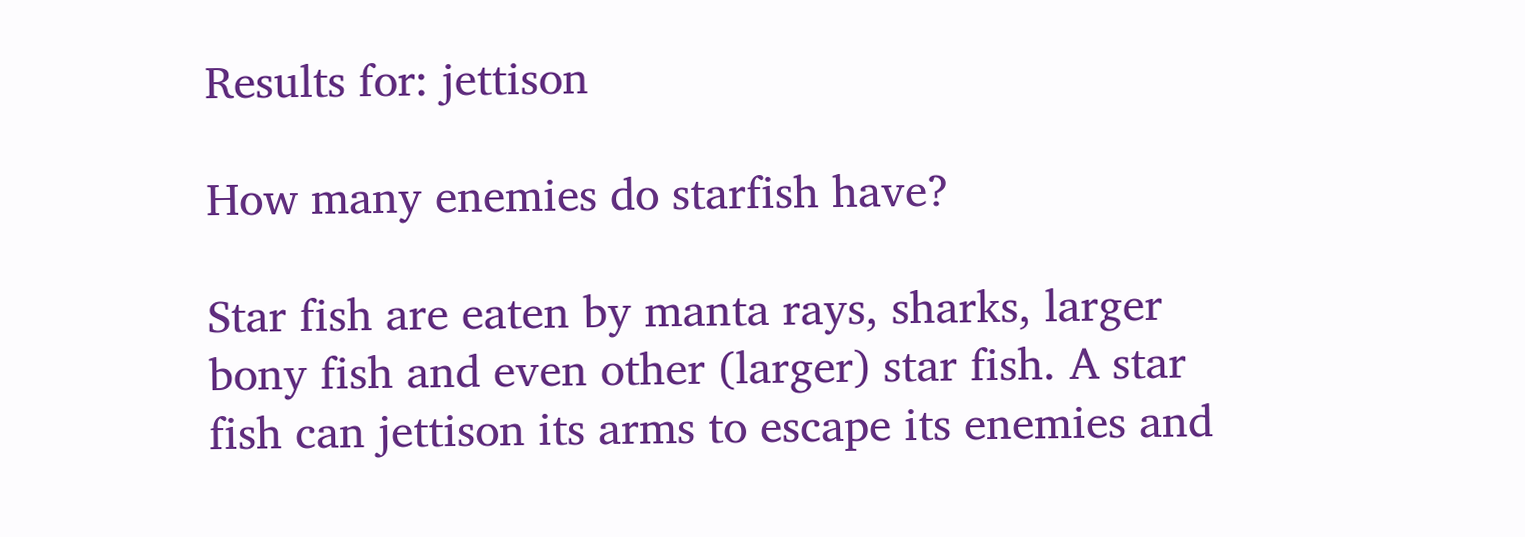Results for: jettison

How many enemies do starfish have?

Star fish are eaten by manta rays, sharks, larger bony fish and even other (larger) star fish. A star fish can jettison its arms to escape its enemies and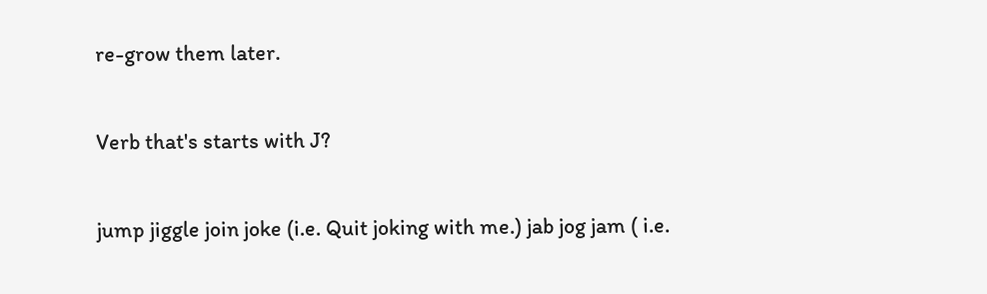re-grow them later.

Verb that's starts with J?

jump jiggle join joke (i.e. Quit joking with me.) jab jog jam ( i.e.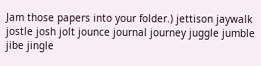Jam those papers into your folder.) jettison jaywalk jostle josh jolt jounce journal journey juggle jumble jibe jingle